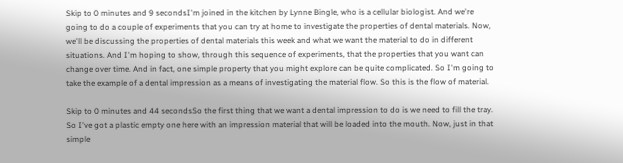Skip to 0 minutes and 9 secondsI'm joined in the kitchen by Lynne Bingle, who is a cellular biologist. And we're going to do a couple of experiments that you can try at home to investigate the properties of dental materials. Now, we'll be discussing the properties of dental materials this week and what we want the material to do in different situations. And I'm hoping to show, through this sequence of experiments, that the properties that you want can change over time. And in fact, one simple property that you might explore can be quite complicated. So I'm going to take the example of a dental impression as a means of investigating the material flow. So this is the flow of material.

Skip to 0 minutes and 44 secondsSo the first thing that we want a dental impression to do is we need to fill the tray. So I've got a plastic empty one here with an impression material that will be loaded into the mouth. Now, just in that simple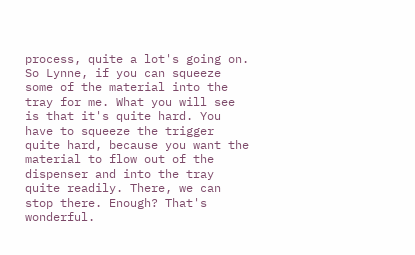process, quite a lot's going on. So Lynne, if you can squeeze some of the material into the tray for me. What you will see is that it's quite hard. You have to squeeze the trigger quite hard, because you want the material to flow out of the dispenser and into the tray quite readily. There, we can stop there. Enough? That's wonderful.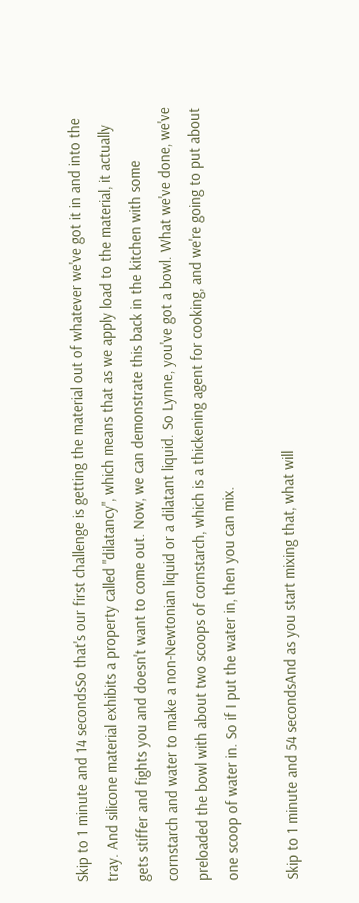Skip to 1 minute and 14 secondsSo that's our first challenge is getting the material out of whatever we've got it in and into the tray. And silicone material exhibits a property called "dilatancy", which means that as we apply load to the material, it actually gets stiffer and fights you and doesn't want to come out. Now, we can demonstrate this back in the kitchen with some cornstarch and water to make a non-Newtonian liquid or a dilatant liquid. So Lynne, you've got a bowl. What we've done, we've preloaded the bowl with about two scoops of cornstarch, which is a thickening agent for cooking, and we're going to put about one scoop of water in. So if I put the water in, then you can mix.

Skip to 1 minute and 54 secondsAnd as you start mixing that, what will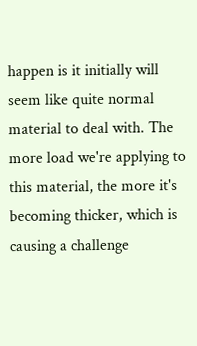happen is it initially will seem like quite normal material to deal with. The more load we're applying to this material, the more it's becoming thicker, which is causing a challenge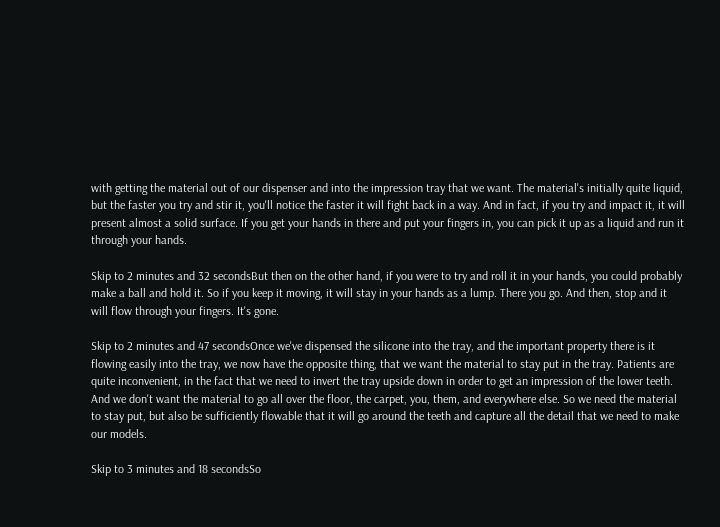with getting the material out of our dispenser and into the impression tray that we want. The material's initially quite liquid, but the faster you try and stir it, you'll notice the faster it will fight back in a way. And in fact, if you try and impact it, it will present almost a solid surface. If you get your hands in there and put your fingers in, you can pick it up as a liquid and run it through your hands.

Skip to 2 minutes and 32 secondsBut then on the other hand, if you were to try and roll it in your hands, you could probably make a ball and hold it. So if you keep it moving, it will stay in your hands as a lump. There you go. And then, stop and it will flow through your fingers. It's gone.

Skip to 2 minutes and 47 secondsOnce we've dispensed the silicone into the tray, and the important property there is it flowing easily into the tray, we now have the opposite thing, that we want the material to stay put in the tray. Patients are quite inconvenient, in the fact that we need to invert the tray upside down in order to get an impression of the lower teeth. And we don't want the material to go all over the floor, the carpet, you, them, and everywhere else. So we need the material to stay put, but also be sufficiently flowable that it will go around the teeth and capture all the detail that we need to make our models.

Skip to 3 minutes and 18 secondsSo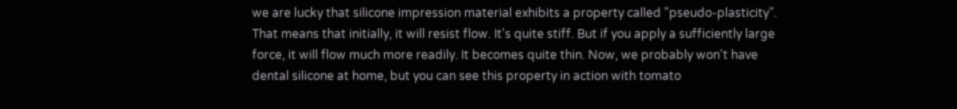we are lucky that silicone impression material exhibits a property called "pseudo-plasticity". That means that initially, it will resist flow. It's quite stiff. But if you apply a sufficiently large force, it will flow much more readily. It becomes quite thin. Now, we probably won't have dental silicone at home, but you can see this property in action with tomato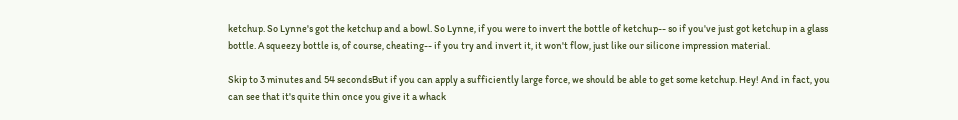ketchup. So Lynne's got the ketchup and a bowl. So Lynne, if you were to invert the bottle of ketchup-- so if you've just got ketchup in a glass bottle. A squeezy bottle is, of course, cheating-- if you try and invert it, it won't flow, just like our silicone impression material.

Skip to 3 minutes and 54 secondsBut if you can apply a sufficiently large force, we should be able to get some ketchup. Hey! And in fact, you can see that it's quite thin once you give it a whack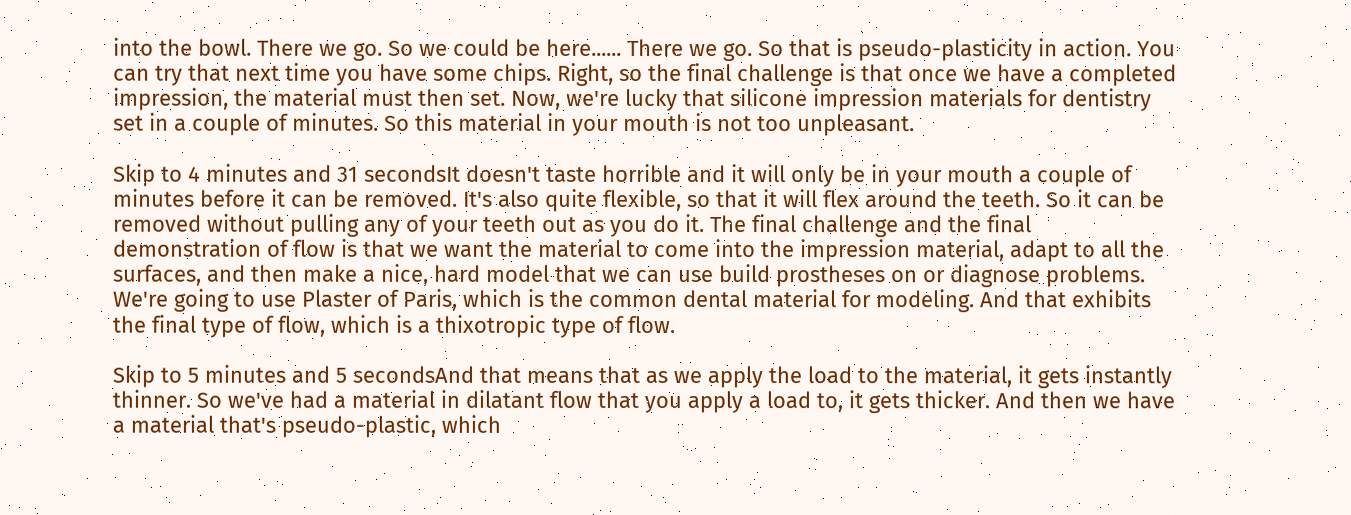into the bowl. There we go. So we could be here...... There we go. So that is pseudo-plasticity in action. You can try that next time you have some chips. Right, so the final challenge is that once we have a completed impression, the material must then set. Now, we're lucky that silicone impression materials for dentistry set in a couple of minutes. So this material in your mouth is not too unpleasant.

Skip to 4 minutes and 31 secondsIt doesn't taste horrible and it will only be in your mouth a couple of minutes before it can be removed. It's also quite flexible, so that it will flex around the teeth. So it can be removed without pulling any of your teeth out as you do it. The final challenge and the final demonstration of flow is that we want the material to come into the impression material, adapt to all the surfaces, and then make a nice, hard model that we can use build prostheses on or diagnose problems. We're going to use Plaster of Paris, which is the common dental material for modeling. And that exhibits the final type of flow, which is a thixotropic type of flow.

Skip to 5 minutes and 5 secondsAnd that means that as we apply the load to the material, it gets instantly thinner. So we've had a material in dilatant flow that you apply a load to, it gets thicker. And then we have a material that's pseudo-plastic, which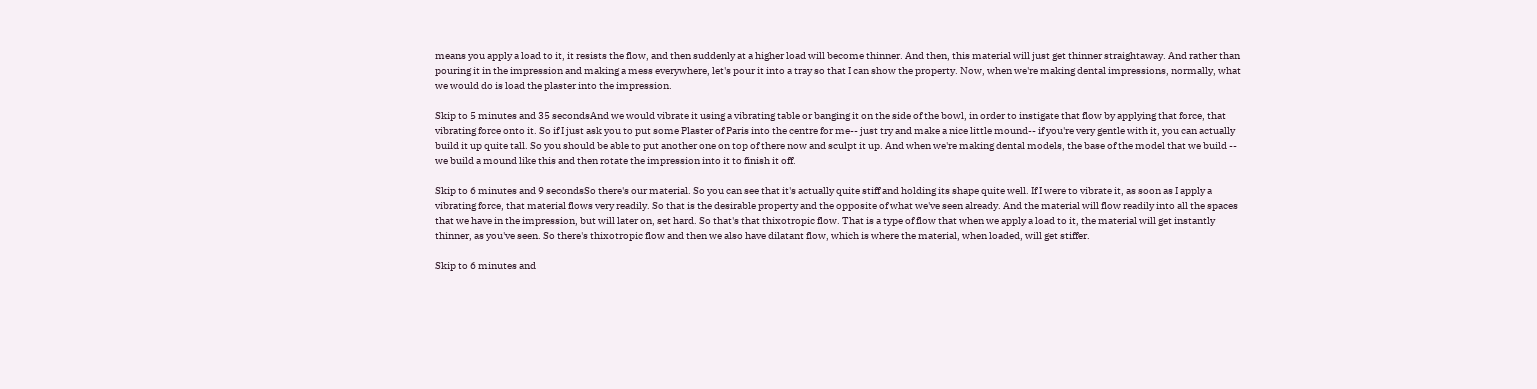means you apply a load to it, it resists the flow, and then suddenly at a higher load will become thinner. And then, this material will just get thinner straightaway. And rather than pouring it in the impression and making a mess everywhere, let's pour it into a tray so that I can show the property. Now, when we're making dental impressions, normally, what we would do is load the plaster into the impression.

Skip to 5 minutes and 35 secondsAnd we would vibrate it using a vibrating table or banging it on the side of the bowl, in order to instigate that flow by applying that force, that vibrating force onto it. So if I just ask you to put some Plaster of Paris into the centre for me-- just try and make a nice little mound-- if you're very gentle with it, you can actually build it up quite tall. So you should be able to put another one on top of there now and sculpt it up. And when we're making dental models, the base of the model that we build -- we build a mound like this and then rotate the impression into it to finish it off.

Skip to 6 minutes and 9 secondsSo there's our material. So you can see that it's actually quite stiff and holding its shape quite well. If I were to vibrate it, as soon as I apply a vibrating force, that material flows very readily. So that is the desirable property and the opposite of what we've seen already. And the material will flow readily into all the spaces that we have in the impression, but will later on, set hard. So that's that thixotropic flow. That is a type of flow that when we apply a load to it, the material will get instantly thinner, as you've seen. So there's thixotropic flow and then we also have dilatant flow, which is where the material, when loaded, will get stiffer.

Skip to 6 minutes and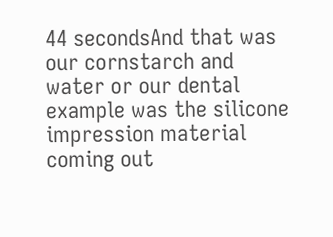44 secondsAnd that was our cornstarch and water or our dental example was the silicone impression material coming out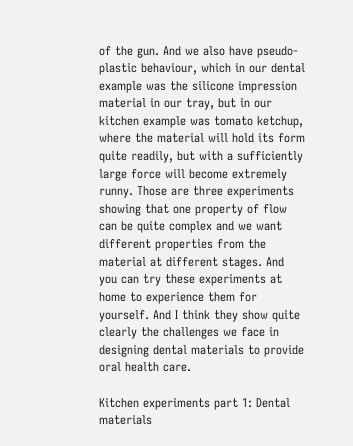of the gun. And we also have pseudo-plastic behaviour, which in our dental example was the silicone impression material in our tray, but in our kitchen example was tomato ketchup, where the material will hold its form quite readily, but with a sufficiently large force will become extremely runny. Those are three experiments showing that one property of flow can be quite complex and we want different properties from the material at different stages. And you can try these experiments at home to experience them for yourself. And I think they show quite clearly the challenges we face in designing dental materials to provide oral health care.

Kitchen experiments part 1: Dental materials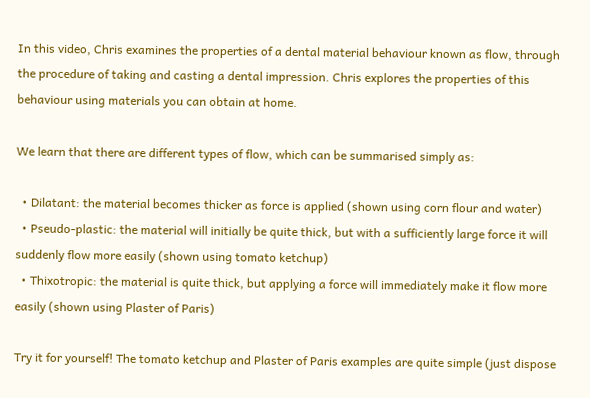In this video, Chris examines the properties of a dental material behaviour known as flow, through the procedure of taking and casting a dental impression. Chris explores the properties of this behaviour using materials you can obtain at home.

We learn that there are different types of flow, which can be summarised simply as:

  • Dilatant: the material becomes thicker as force is applied (shown using corn flour and water)
  • Pseudo-plastic: the material will initially be quite thick, but with a sufficiently large force it will suddenly flow more easily (shown using tomato ketchup)
  • Thixotropic: the material is quite thick, but applying a force will immediately make it flow more easily (shown using Plaster of Paris)

Try it for yourself! The tomato ketchup and Plaster of Paris examples are quite simple (just dispose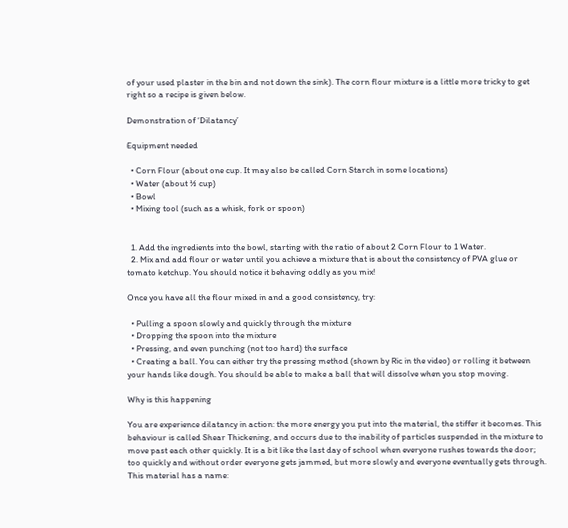of your used plaster in the bin and not down the sink). The corn flour mixture is a little more tricky to get right so a recipe is given below.

Demonstration of ‘Dilatancy’

Equipment needed

  • Corn Flour (about one cup. It may also be called Corn Starch in some locations)
  • Water (about ½ cup)
  • Bowl
  • Mixing tool (such as a whisk, fork or spoon)


  1. Add the ingredients into the bowl, starting with the ratio of about 2 Corn Flour to 1 Water.
  2. Mix and add flour or water until you achieve a mixture that is about the consistency of PVA glue or tomato ketchup. You should notice it behaving oddly as you mix!

Once you have all the flour mixed in and a good consistency, try:

  • Pulling a spoon slowly and quickly through the mixture
  • Dropping the spoon into the mixture
  • Pressing, and even punching (not too hard) the surface
  • Creating a ball. You can either try the pressing method (shown by Ric in the video) or rolling it between your hands like dough. You should be able to make a ball that will dissolve when you stop moving.

Why is this happening

You are experience dilatancy in action: the more energy you put into the material, the stiffer it becomes. This behaviour is called Shear Thickening, and occurs due to the inability of particles suspended in the mixture to move past each other quickly. It is a bit like the last day of school when everyone rushes towards the door; too quickly and without order everyone gets jammed, but more slowly and everyone eventually gets through. This material has a name: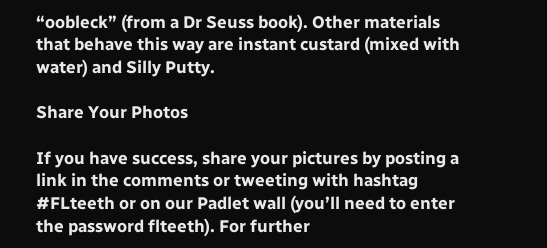“oobleck” (from a Dr Seuss book). Other materials that behave this way are instant custard (mixed with water) and Silly Putty.

Share Your Photos

If you have success, share your pictures by posting a link in the comments or tweeting with hashtag #FLteeth or on our Padlet wall (you’ll need to enter the password flteeth). For further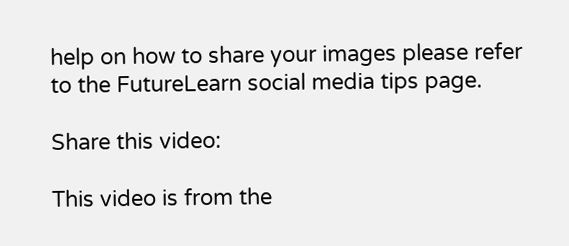help on how to share your images please refer to the FutureLearn social media tips page.

Share this video:

This video is from the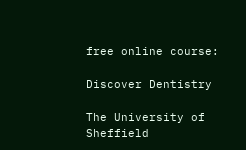free online course:

Discover Dentistry

The University of Sheffield